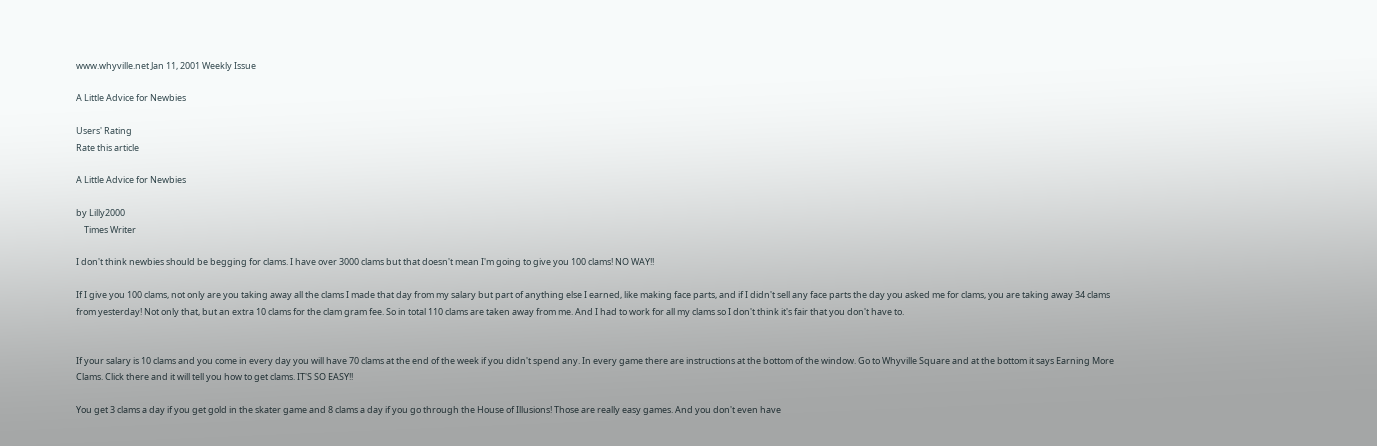www.whyville.net Jan 11, 2001 Weekly Issue

A Little Advice for Newbies

Users' Rating
Rate this article

A Little Advice for Newbies

by Lilly2000
    Times Writer

I don't think newbies should be begging for clams. I have over 3000 clams but that doesn't mean I'm going to give you 100 clams! NO WAY!!

If I give you 100 clams, not only are you taking away all the clams I made that day from my salary but part of anything else I earned, like making face parts, and if I didn't sell any face parts the day you asked me for clams, you are taking away 34 clams from yesterday! Not only that, but an extra 10 clams for the clam gram fee. So in total 110 clams are taken away from me. And I had to work for all my clams so I don't think it's fair that you don't have to.


If your salary is 10 clams and you come in every day you will have 70 clams at the end of the week if you didn't spend any. In every game there are instructions at the bottom of the window. Go to Whyville Square and at the bottom it says Earning More Clams. Click there and it will tell you how to get clams. IT'S SO EASY!!

You get 3 clams a day if you get gold in the skater game and 8 clams a day if you go through the House of Illusions! Those are really easy games. And you don't even have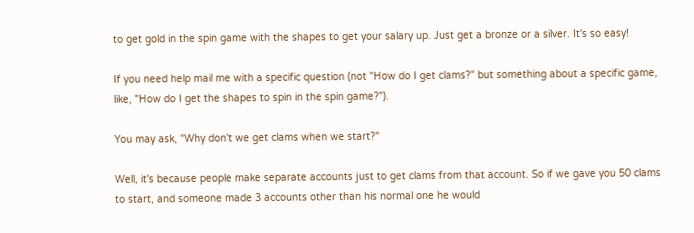to get gold in the spin game with the shapes to get your salary up. Just get a bronze or a silver. It's so easy!

If you need help mail me with a specific question (not "How do I get clams?" but something about a specific game, like, "How do I get the shapes to spin in the spin game?").

You may ask, "Why don't we get clams when we start?"

Well, it's because people make separate accounts just to get clams from that account. So if we gave you 50 clams to start, and someone made 3 accounts other than his normal one he would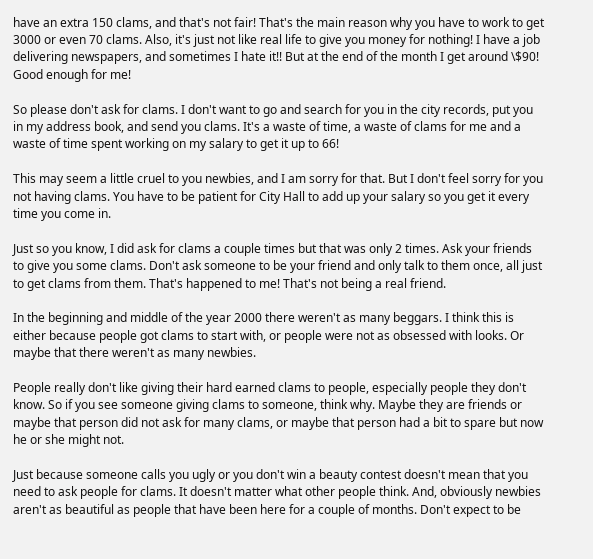have an extra 150 clams, and that's not fair! That's the main reason why you have to work to get 3000 or even 70 clams. Also, it's just not like real life to give you money for nothing! I have a job delivering newspapers, and sometimes I hate it!! But at the end of the month I get around \$90! Good enough for me!

So please don't ask for clams. I don't want to go and search for you in the city records, put you in my address book, and send you clams. It's a waste of time, a waste of clams for me and a waste of time spent working on my salary to get it up to 66!

This may seem a little cruel to you newbies, and I am sorry for that. But I don't feel sorry for you not having clams. You have to be patient for City Hall to add up your salary so you get it every time you come in.

Just so you know, I did ask for clams a couple times but that was only 2 times. Ask your friends to give you some clams. Don't ask someone to be your friend and only talk to them once, all just to get clams from them. That's happened to me! That's not being a real friend.

In the beginning and middle of the year 2000 there weren't as many beggars. I think this is either because people got clams to start with, or people were not as obsessed with looks. Or maybe that there weren't as many newbies.

People really don't like giving their hard earned clams to people, especially people they don't know. So if you see someone giving clams to someone, think why. Maybe they are friends or maybe that person did not ask for many clams, or maybe that person had a bit to spare but now he or she might not.

Just because someone calls you ugly or you don't win a beauty contest doesn't mean that you need to ask people for clams. It doesn't matter what other people think. And, obviously newbies aren't as beautiful as people that have been here for a couple of months. Don't expect to be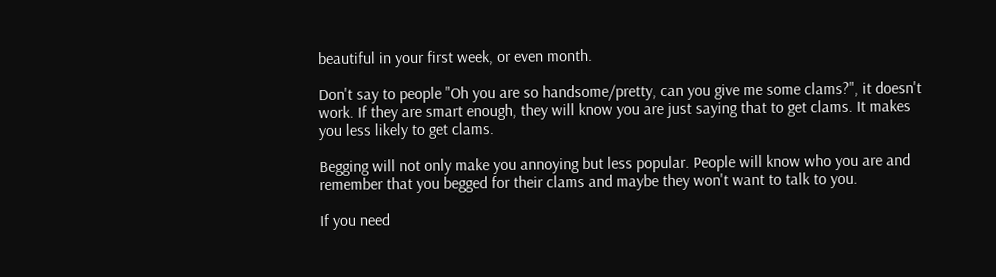beautiful in your first week, or even month.

Don't say to people "Oh you are so handsome/pretty, can you give me some clams?", it doesn't work. If they are smart enough, they will know you are just saying that to get clams. It makes you less likely to get clams.

Begging will not only make you annoying but less popular. People will know who you are and remember that you begged for their clams and maybe they won't want to talk to you.

If you need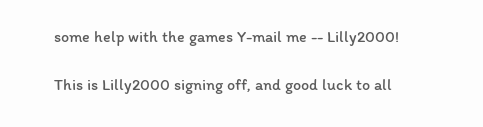some help with the games Y-mail me -- Lilly2000!

This is Lilly2000 signing off, and good luck to all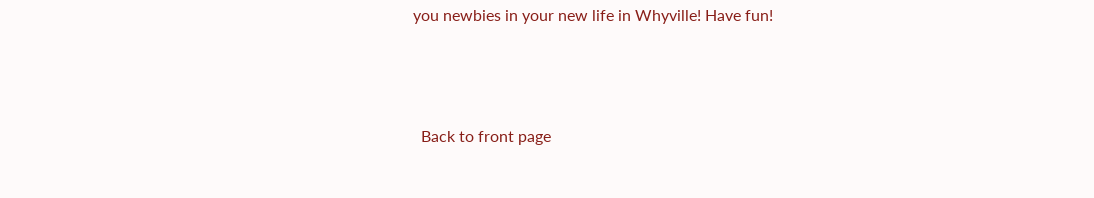you newbies in your new life in Whyville! Have fun!



  Back to front page